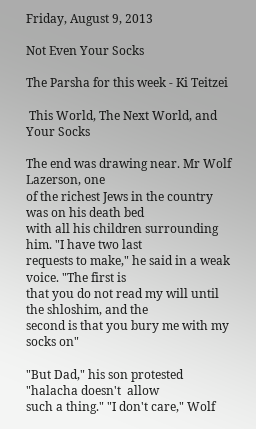Friday, August 9, 2013

Not Even Your Socks

The Parsha for this week - Ki Teitzei

 This World, The Next World, and Your Socks

The end was drawing near. Mr Wolf Lazerson, one
of the richest Jews in the country was on his death bed
with all his children surrounding him. "I have two last
requests to make," he said in a weak voice. "The first is
that you do not read my will until the shloshim, and the
second is that you bury me with my socks on"

"But Dad," his son protested "halacha doesn't  allow
such a thing." "I don't care," Wolf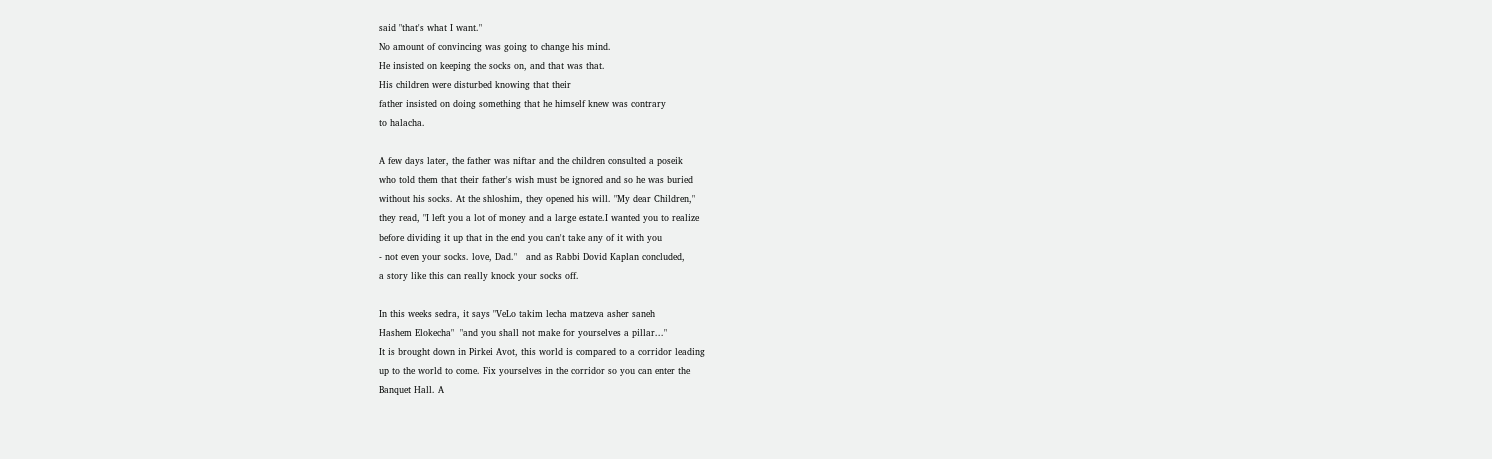said "that's what I want."
No amount of convincing was going to change his mind.
He insisted on keeping the socks on, and that was that.
His children were disturbed knowing that their
father insisted on doing something that he himself knew was contrary
to halacha.

A few days later, the father was niftar and the children consulted a poseik
who told them that their father's wish must be ignored and so he was buried
without his socks. At the shloshim, they opened his will. "My dear Children,"
they read, "I left you a lot of money and a large estate.I wanted you to realize
before dividing it up that in the end you can't take any of it with you
- not even your socks. love, Dad."   and as Rabbi Dovid Kaplan concluded,
a story like this can really knock your socks off.

In this weeks sedra, it says "VeLo takim lecha matzeva asher saneh
Hashem Elokecha"  "and you shall not make for yourselves a pillar..."
It is brought down in Pirkei Avot, this world is compared to a corridor leading
up to the world to come. Fix yourselves in the corridor so you can enter the
Banquet Hall. A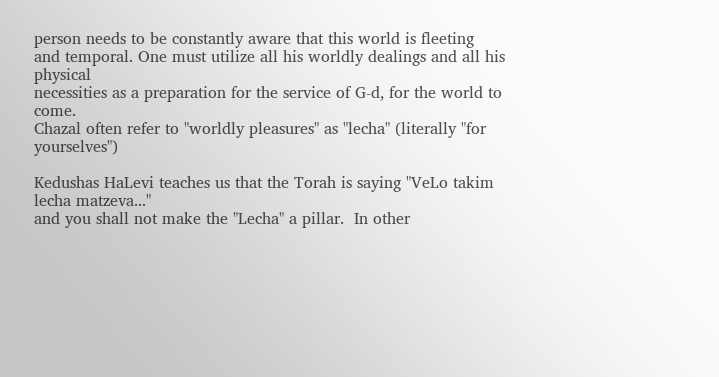person needs to be constantly aware that this world is fleeting
and temporal. One must utilize all his worldly dealings and all his physical
necessities as a preparation for the service of G-d, for the world to come.
Chazal often refer to "worldly pleasures" as "lecha" (literally "for yourselves")

Kedushas HaLevi teaches us that the Torah is saying "VeLo takim lecha matzeva..."
and you shall not make the "Lecha" a pillar.  In other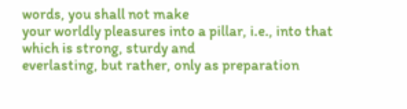words, you shall not make
your worldly pleasures into a pillar, i.e., into that which is strong, sturdy and
everlasting, but rather, only as preparation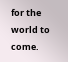for the world to come.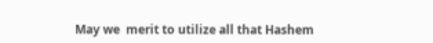May we  merit to utilize all that Hashem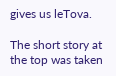gives us leTova.

The short story at the top was taken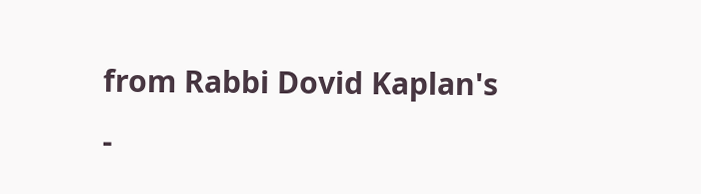from Rabbi Dovid Kaplan's
-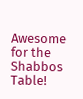Awesome for the Shabbos Table!